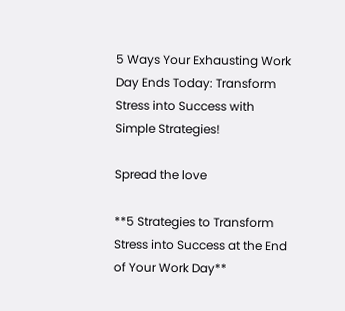5 Ways Your Exhausting Work Day Ends Today: Transform Stress into Success with Simple Strategies!

Spread the love

**5 Strategies to Transform Stress into Success at the End of Your Work Day**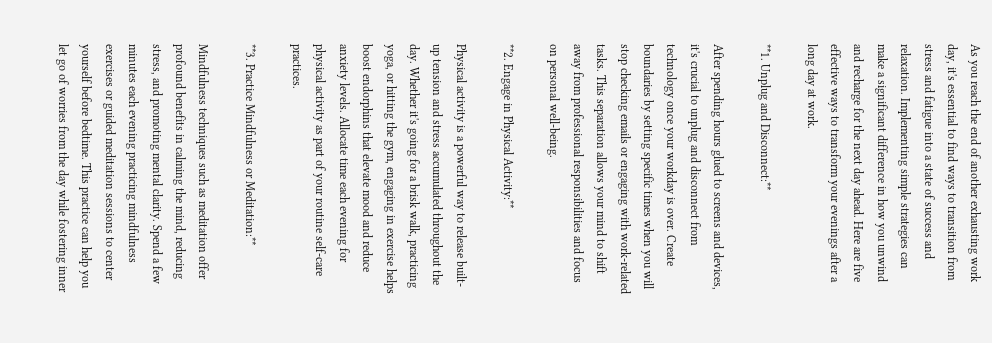As you reach the end of another exhausting work day, it's essential to find ways to transition from stress and fatigue into a state of success and relaxation. Implementing simple strategies can make a significant difference in how you unwind and recharge for the next day ahead. Here are five effective ways to transform your evenings after a long day at work.

**1. Unplug and Disconnect:**

After spending hours glued to screens and devices, it's crucial to unplug and disconnect from technology once your workday is over. Create boundaries by setting specific times when you will stop checking emails or engaging with work-related tasks. This separation allows your mind to shift away from professional responsibilities and focus on personal well-being.

**2. Engage in Physical Activity:**

Physical activity is a powerful way to release built-up tension and stress accumulated throughout the day. Whether it's going for a brisk walk, practicing yoga, or hitting the gym, engaging in exercise helps boost endorphins that elevate mood and reduce anxiety levels. Allocate time each evening for physical activity as part of your routine self-care practices.

**3. Practice Mindfulness or Meditation:**

Mindfulness techniques such as meditation offer profound benefits in calming the mind, reducing stress, and promoting mental clarity. Spend a few minutes each evening practicing mindfulness exercises or guided meditation sessions to center yourself before bedtime. This practice can help you let go of worries from the day while fostering inner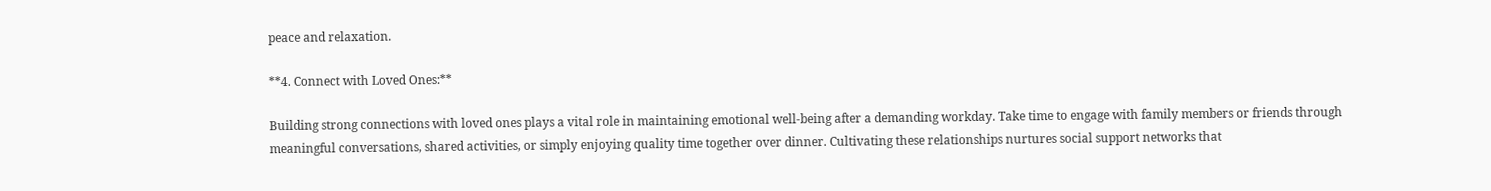peace and relaxation.

**4. Connect with Loved Ones:**

Building strong connections with loved ones plays a vital role in maintaining emotional well-being after a demanding workday. Take time to engage with family members or friends through meaningful conversations, shared activities, or simply enjoying quality time together over dinner. Cultivating these relationships nurtures social support networks that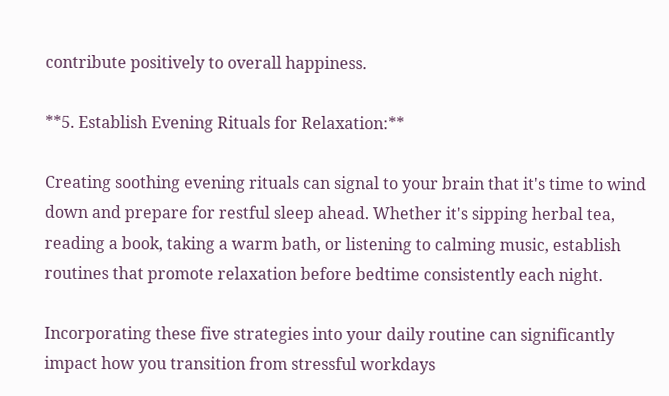contribute positively to overall happiness.

**5. Establish Evening Rituals for Relaxation:**

Creating soothing evening rituals can signal to your brain that it's time to wind down and prepare for restful sleep ahead. Whether it's sipping herbal tea, reading a book, taking a warm bath, or listening to calming music, establish routines that promote relaxation before bedtime consistently each night.

Incorporating these five strategies into your daily routine can significantly impact how you transition from stressful workdays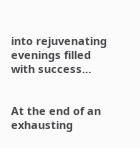into rejuvenating evenings filled with success…


At the end of an exhausting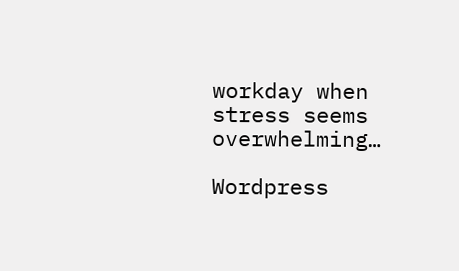workday when stress seems overwhelming…

Wordpress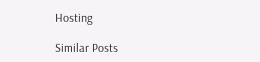Hosting

Similar Posts